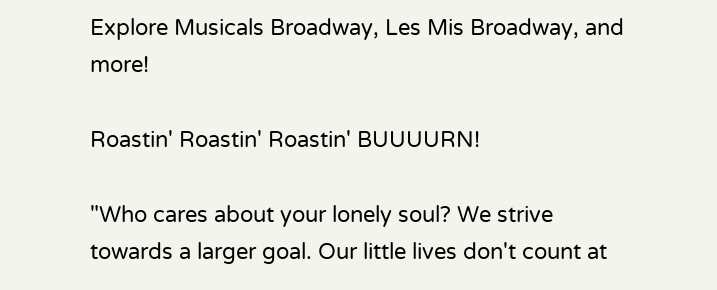Explore Musicals Broadway, Les Mis Broadway, and more!

Roastin' Roastin' Roastin' BUUUURN!

"Who cares about your lonely soul? We strive towards a larger goal. Our little lives don't count at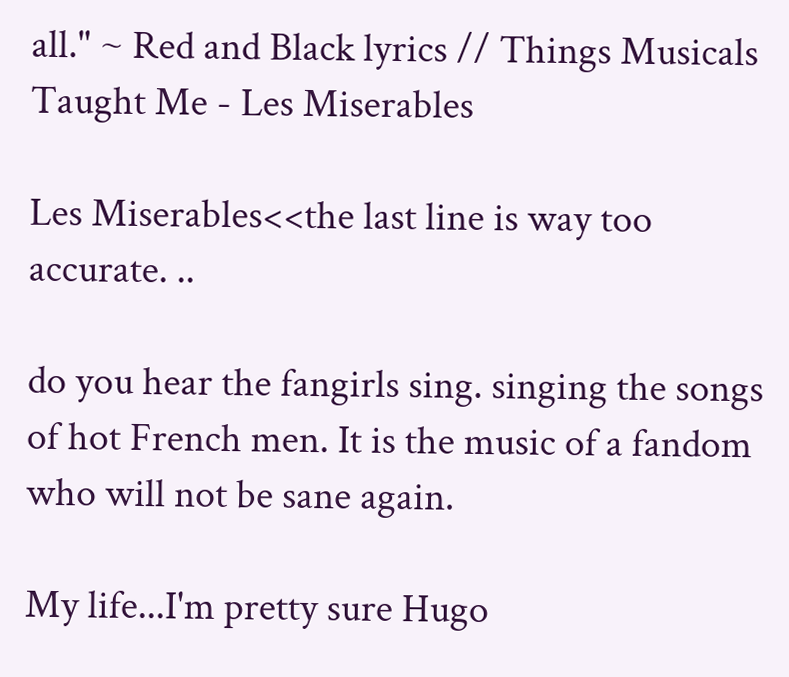all." ~ Red and Black lyrics // Things Musicals Taught Me - Les Miserables

Les Miserables<<the last line is way too accurate. ..

do you hear the fangirls sing. singing the songs of hot French men. It is the music of a fandom who will not be sane again.

My life...I'm pretty sure Hugo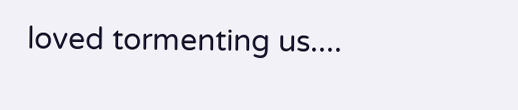loved tormenting us....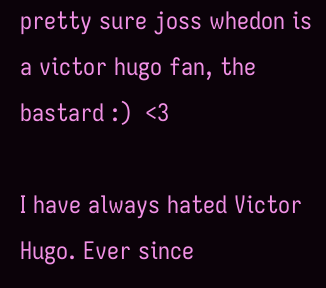pretty sure joss whedon is a victor hugo fan, the bastard :)  <3

I have always hated Victor Hugo. Ever since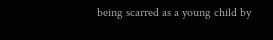being scarred as a young child by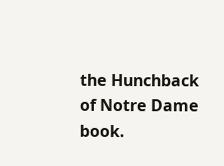the Hunchback of Notre Dame book.